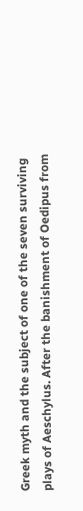Greek myth and the subject of one of the seven surviving plays of Aeschylus. After the banishment of Oedipus from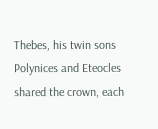Thebes, his twin sons Polynices and Eteocles shared the crown, each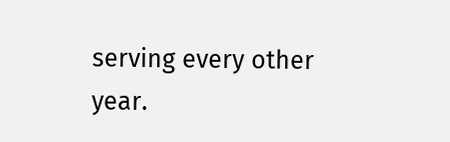serving every other year.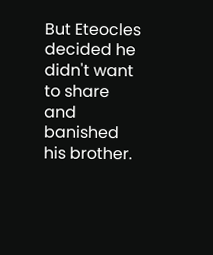But Eteocles decided he didn't want to share and banished his brother.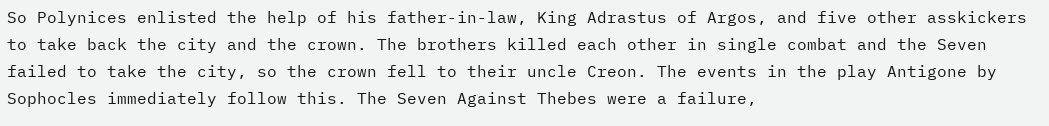So Polynices enlisted the help of his father-in-law, King Adrastus of Argos, and five other asskickers to take back the city and the crown. The brothers killed each other in single combat and the Seven failed to take the city, so the crown fell to their uncle Creon. The events in the play Antigone by Sophocles immediately follow this. The Seven Against Thebes were a failure,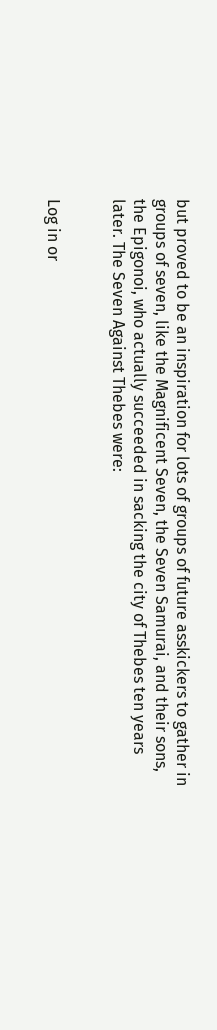but proved to be an inspiration for lots of groups of future asskickers to gather in groups of seven, like the Magnificent Seven, the Seven Samurai, and their sons, the Epigonoi, who actually succeeded in sacking the city of Thebes ten years later. The Seven Against Thebes were:


Log in or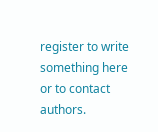register to write something here or to contact authors.